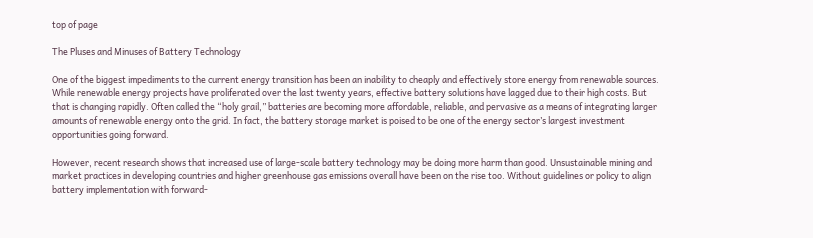top of page

The Pluses and Minuses of Battery Technology

One of the biggest impediments to the current energy transition has been an inability to cheaply and effectively store energy from renewable sources. While renewable energy projects have proliferated over the last twenty years, effective battery solutions have lagged due to their high costs. But that is changing rapidly. Often called the “holy grail,” batteries are becoming more affordable, reliable, and pervasive as a means of integrating larger amounts of renewable energy onto the grid. In fact, the battery storage market is poised to be one of the energy sector’s largest investment opportunities going forward.

However, recent research shows that increased use of large-scale battery technology may be doing more harm than good. Unsustainable mining and market practices in developing countries and higher greenhouse gas emissions overall have been on the rise too. Without guidelines or policy to align battery implementation with forward-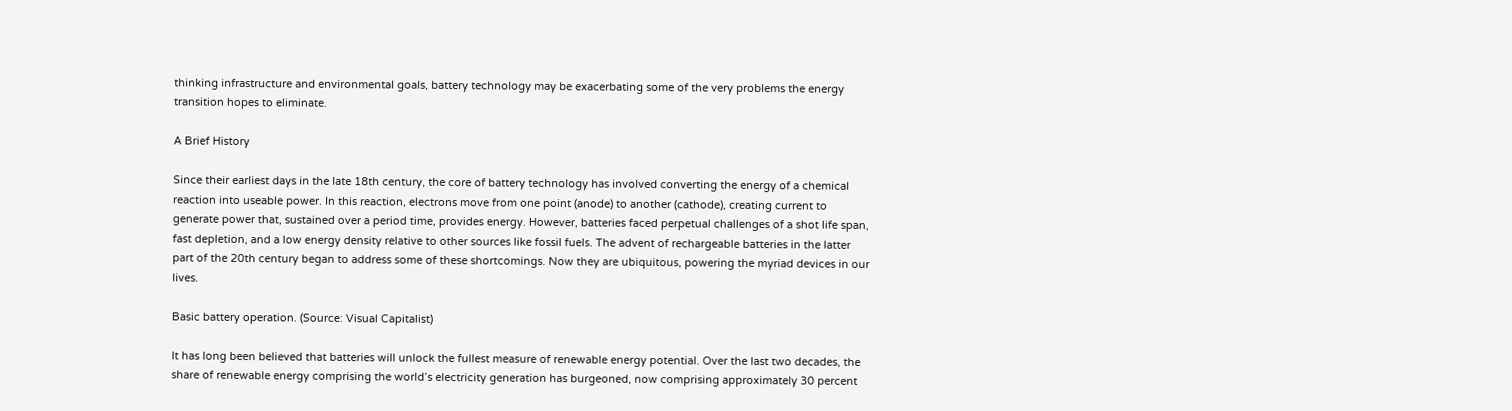thinking infrastructure and environmental goals, battery technology may be exacerbating some of the very problems the energy transition hopes to eliminate.

A Brief History

Since their earliest days in the late 18th century, the core of battery technology has involved converting the energy of a chemical reaction into useable power. In this reaction, electrons move from one point (anode) to another (cathode), creating current to generate power that, sustained over a period time, provides energy. However, batteries faced perpetual challenges of a shot life span, fast depletion, and a low energy density relative to other sources like fossil fuels. The advent of rechargeable batteries in the latter part of the 20th century began to address some of these shortcomings. Now they are ubiquitous, powering the myriad devices in our lives.

Basic battery operation. (Source: Visual Capitalist)

It has long been believed that batteries will unlock the fullest measure of renewable energy potential. Over the last two decades, the share of renewable energy comprising the world’s electricity generation has burgeoned, now comprising approximately 30 percent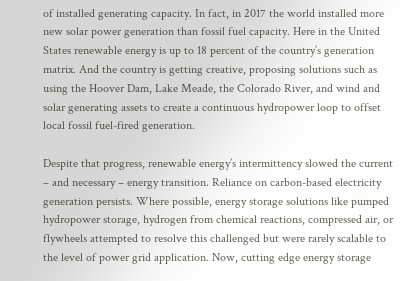of installed generating capacity. In fact, in 2017 the world installed more new solar power generation than fossil fuel capacity. Here in the United States renewable energy is up to 18 percent of the country’s generation matrix. And the country is getting creative, proposing solutions such as using the Hoover Dam, Lake Meade, the Colorado River, and wind and solar generating assets to create a continuous hydropower loop to offset local fossil fuel-fired generation.

Despite that progress, renewable energy’s intermittency slowed the current – and necessary – energy transition. Reliance on carbon-based electricity generation persists. Where possible, energy storage solutions like pumped hydropower storage, hydrogen from chemical reactions, compressed air, or flywheels attempted to resolve this challenged but were rarely scalable to the level of power grid application. Now, cutting edge energy storage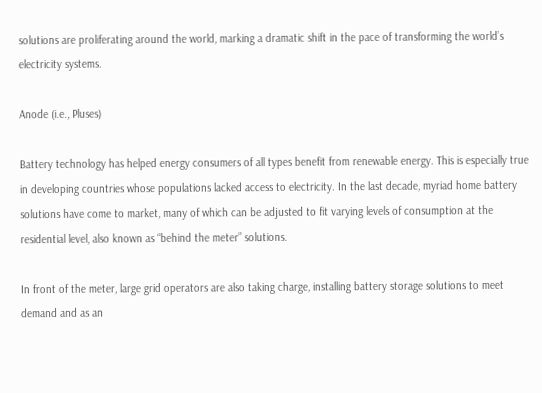solutions are proliferating around the world, marking a dramatic shift in the pace of transforming the world’s electricity systems.

Anode (i.e., Pluses)

Battery technology has helped energy consumers of all types benefit from renewable energy. This is especially true in developing countries whose populations lacked access to electricity. In the last decade, myriad home battery solutions have come to market, many of which can be adjusted to fit varying levels of consumption at the residential level, also known as “behind the meter” solutions.

In front of the meter, large grid operators are also taking charge, installing battery storage solutions to meet demand and as an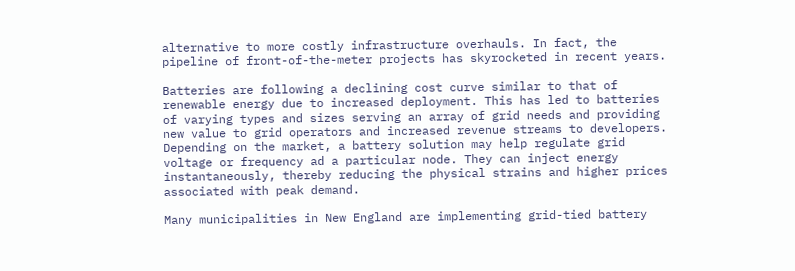alternative to more costly infrastructure overhauls. In fact, the pipeline of front-of-the-meter projects has skyrocketed in recent years.

Batteries are following a declining cost curve similar to that of renewable energy due to increased deployment. This has led to batteries of varying types and sizes serving an array of grid needs and providing new value to grid operators and increased revenue streams to developers. Depending on the market, a battery solution may help regulate grid voltage or frequency ad a particular node. They can inject energy instantaneously, thereby reducing the physical strains and higher prices associated with peak demand.

Many municipalities in New England are implementing grid-tied battery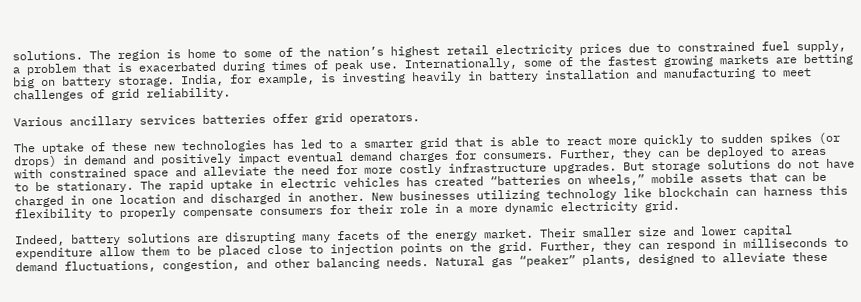solutions. The region is home to some of the nation’s highest retail electricity prices due to constrained fuel supply, a problem that is exacerbated during times of peak use. Internationally, some of the fastest growing markets are betting big on battery storage. India, for example, is investing heavily in battery installation and manufacturing to meet challenges of grid reliability.

Various ancillary services batteries offer grid operators.

The uptake of these new technologies has led to a smarter grid that is able to react more quickly to sudden spikes (or drops) in demand and positively impact eventual demand charges for consumers. Further, they can be deployed to areas with constrained space and alleviate the need for more costly infrastructure upgrades. But storage solutions do not have to be stationary. The rapid uptake in electric vehicles has created “batteries on wheels,” mobile assets that can be charged in one location and discharged in another. New businesses utilizing technology like blockchain can harness this flexibility to properly compensate consumers for their role in a more dynamic electricity grid.

Indeed, battery solutions are disrupting many facets of the energy market. Their smaller size and lower capital expenditure allow them to be placed close to injection points on the grid. Further, they can respond in milliseconds to demand fluctuations, congestion, and other balancing needs. Natural gas “peaker” plants, designed to alleviate these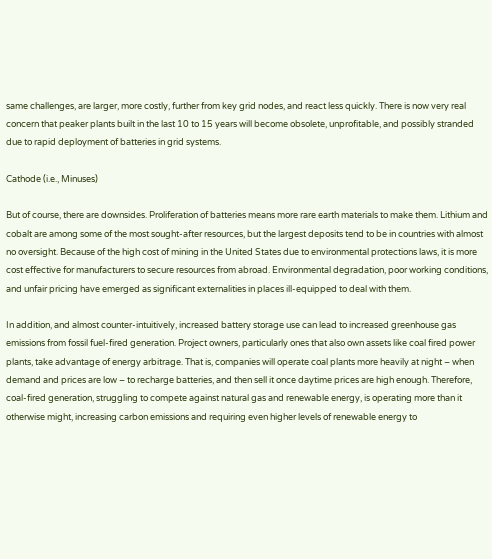same challenges, are larger, more costly, further from key grid nodes, and react less quickly. There is now very real concern that peaker plants built in the last 10 to 15 years will become obsolete, unprofitable, and possibly stranded due to rapid deployment of batteries in grid systems.

Cathode (i.e., Minuses)

But of course, there are downsides. Proliferation of batteries means more rare earth materials to make them. Lithium and cobalt are among some of the most sought-after resources, but the largest deposits tend to be in countries with almost no oversight. Because of the high cost of mining in the United States due to environmental protections laws, it is more cost effective for manufacturers to secure resources from abroad. Environmental degradation, poor working conditions, and unfair pricing have emerged as significant externalities in places ill-equipped to deal with them.

In addition, and almost counter-intuitively, increased battery storage use can lead to increased greenhouse gas emissions from fossil fuel-fired generation. Project owners, particularly ones that also own assets like coal fired power plants, take advantage of energy arbitrage. That is, companies will operate coal plants more heavily at night – when demand and prices are low – to recharge batteries, and then sell it once daytime prices are high enough. Therefore, coal-fired generation, struggling to compete against natural gas and renewable energy, is operating more than it otherwise might, increasing carbon emissions and requiring even higher levels of renewable energy to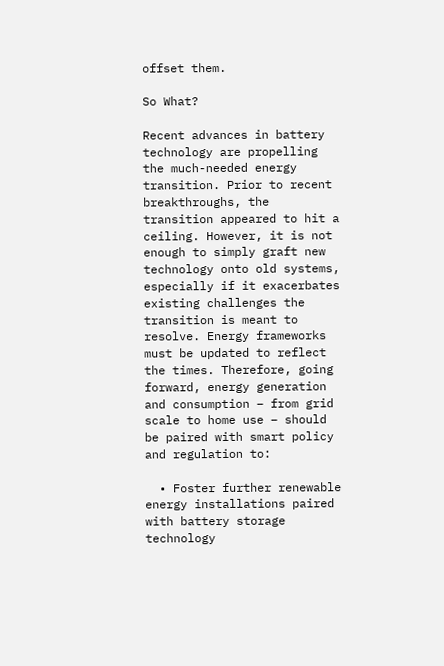offset them.

So What?

Recent advances in battery technology are propelling the much-needed energy transition. Prior to recent breakthroughs, the transition appeared to hit a ceiling. However, it is not enough to simply graft new technology onto old systems, especially if it exacerbates existing challenges the transition is meant to resolve. Energy frameworks must be updated to reflect the times. Therefore, going forward, energy generation and consumption – from grid scale to home use – should be paired with smart policy and regulation to:

  • Foster further renewable energy installations paired with battery storage technology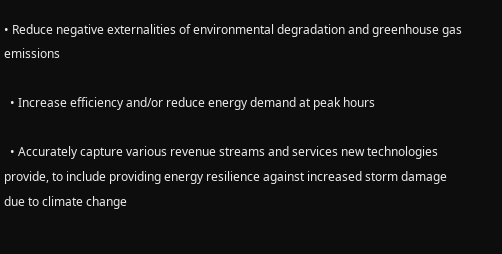• Reduce negative externalities of environmental degradation and greenhouse gas emissions

  • Increase efficiency and/or reduce energy demand at peak hours

  • Accurately capture various revenue streams and services new technologies provide, to include providing energy resilience against increased storm damage due to climate change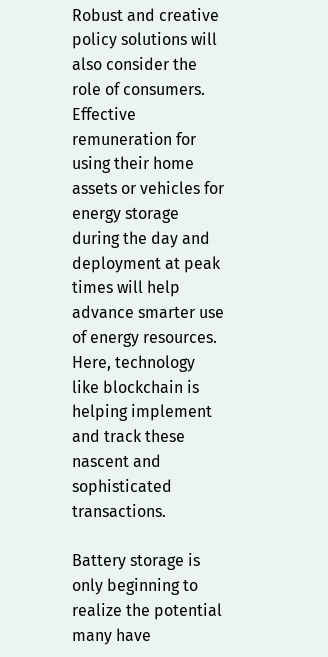Robust and creative policy solutions will also consider the role of consumers. Effective remuneration for using their home assets or vehicles for energy storage during the day and deployment at peak times will help advance smarter use of energy resources. Here, technology like blockchain is helping implement and track these nascent and sophisticated transactions.

Battery storage is only beginning to realize the potential many have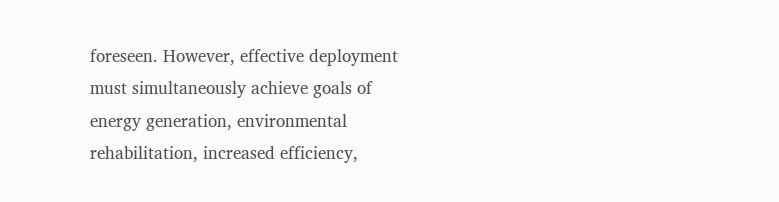foreseen. However, effective deployment must simultaneously achieve goals of energy generation, environmental rehabilitation, increased efficiency,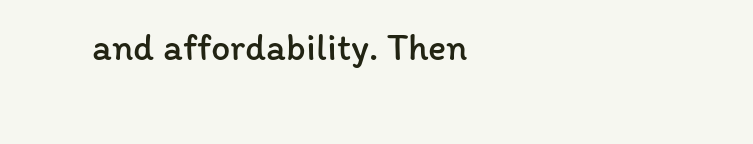and affordability. Then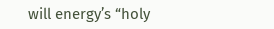will energy’s “holy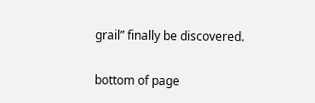grail” finally be discovered.


bottom of page